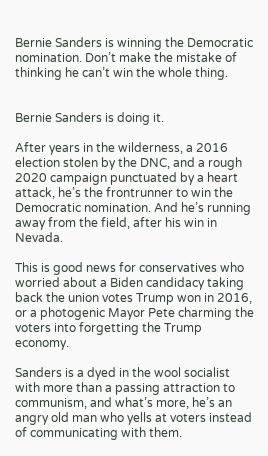Bernie Sanders is winning the Democratic nomination. Don’t make the mistake of thinking he can’t win the whole thing.


Bernie Sanders is doing it.

After years in the wilderness, a 2016 election stolen by the DNC, and a rough 2020 campaign punctuated by a heart attack, he’s the frontrunner to win the Democratic nomination. And he’s running away from the field, after his win in Nevada.

This is good news for conservatives who worried about a Biden candidacy taking back the union votes Trump won in 2016, or a photogenic Mayor Pete charming the voters into forgetting the Trump economy.

Sanders is a dyed in the wool socialist with more than a passing attraction to communism, and what’s more, he’s an angry old man who yells at voters instead of communicating with them.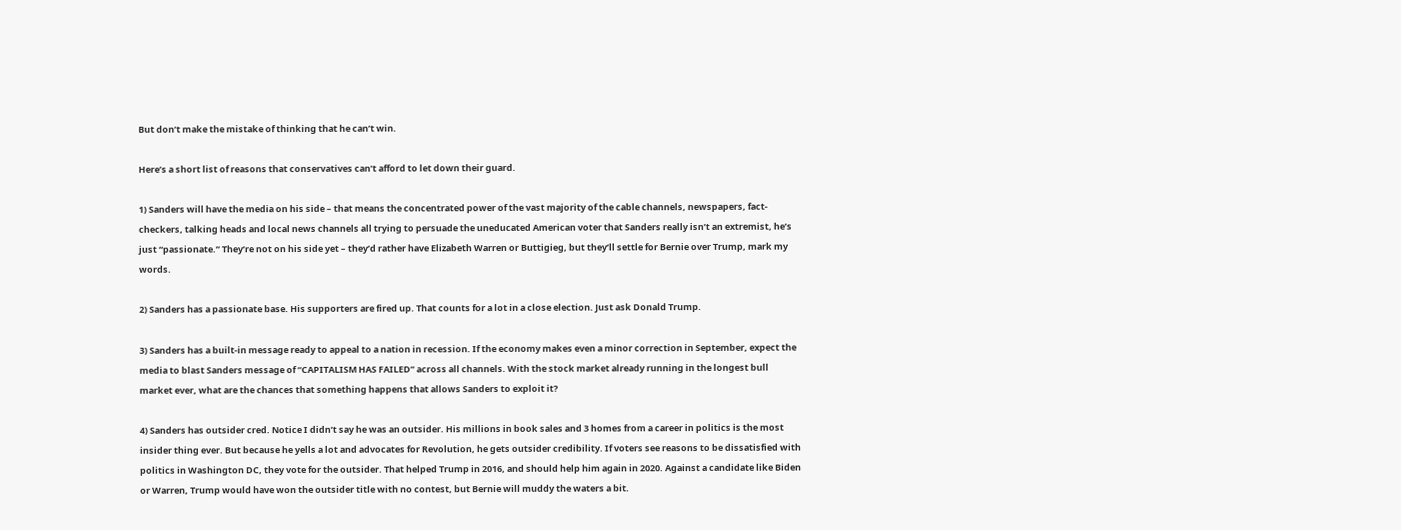But don’t make the mistake of thinking that he can’t win.

Here’s a short list of reasons that conservatives can’t afford to let down their guard.

1) Sanders will have the media on his side – that means the concentrated power of the vast majority of the cable channels, newspapers, fact-checkers, talking heads and local news channels all trying to persuade the uneducated American voter that Sanders really isn’t an extremist, he’s just “passionate.” They’re not on his side yet – they’d rather have Elizabeth Warren or Buttigieg, but they’ll settle for Bernie over Trump, mark my words.

2) Sanders has a passionate base. His supporters are fired up. That counts for a lot in a close election. Just ask Donald Trump.

3) Sanders has a built-in message ready to appeal to a nation in recession. If the economy makes even a minor correction in September, expect the media to blast Sanders message of “CAPITALISM HAS FAILED” across all channels. With the stock market already running in the longest bull market ever, what are the chances that something happens that allows Sanders to exploit it?

4) Sanders has outsider cred. Notice I didn’t say he was an outsider. His millions in book sales and 3 homes from a career in politics is the most insider thing ever. But because he yells a lot and advocates for Revolution, he gets outsider credibility. If voters see reasons to be dissatisfied with politics in Washington DC, they vote for the outsider. That helped Trump in 2016, and should help him again in 2020. Against a candidate like Biden or Warren, Trump would have won the outsider title with no contest, but Bernie will muddy the waters a bit.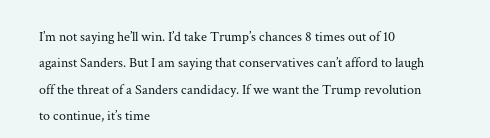I’m not saying he’ll win. I’d take Trump’s chances 8 times out of 10 against Sanders. But I am saying that conservatives can’t afford to laugh off the threat of a Sanders candidacy. If we want the Trump revolution to continue, it’s time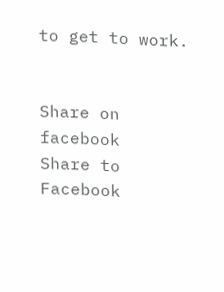to get to work.


Share on facebook
Share to Facebook